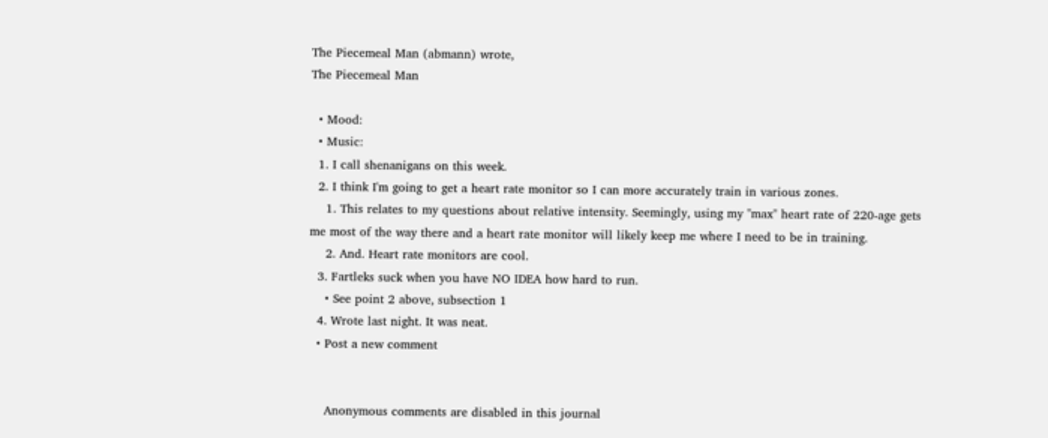The Piecemeal Man (abmann) wrote,
The Piecemeal Man

  • Mood:
  • Music:
  1. I call shenanigans on this week.
  2. I think I'm going to get a heart rate monitor so I can more accurately train in various zones.
    1. This relates to my questions about relative intensity. Seemingly, using my "max" heart rate of 220-age gets me most of the way there and a heart rate monitor will likely keep me where I need to be in training.
    2. And. Heart rate monitors are cool.
  3. Fartleks suck when you have NO IDEA how hard to run.
    • See point 2 above, subsection 1
  4. Wrote last night. It was neat.
  • Post a new comment


    Anonymous comments are disabled in this journal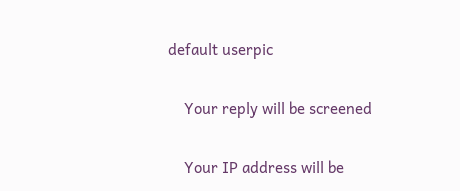default userpic

    Your reply will be screened

    Your IP address will be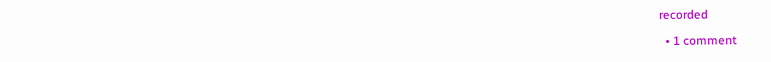recorded

  • 1 comment